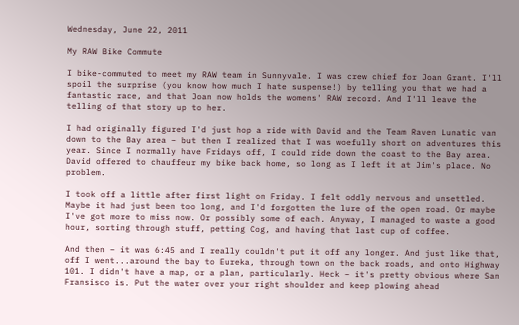Wednesday, June 22, 2011

My RAW Bike Commute

I bike-commuted to meet my RAW team in Sunnyvale. I was crew chief for Joan Grant. I'll spoil the surprise (you know how much I hate suspense!) by telling you that we had a fantastic race, and that Joan now holds the womens' RAW record. And I'll leave the telling of that story up to her.

I had originally figured I'd just hop a ride with David and the Team Raven Lunatic van down to the Bay area – but then I realized that I was woefully short on adventures this year. Since I normally have Fridays off, I could ride down the coast to the Bay area. David offered to chauffeur my bike back home, so long as I left it at Jim's place. No problem.

I took off a little after first light on Friday. I felt oddly nervous and unsettled. Maybe it had just been too long, and I'd forgotten the lure of the open road. Or maybe I've got more to miss now. Or possibly some of each. Anyway, I managed to waste a good hour, sorting through stuff, petting Cog, and having that last cup of coffee.

And then – it was 6:45 and I really couldn't put it off any longer. And just like that, off I went...around the bay to Eureka, through town on the back roads, and onto Highway 101. I didn't have a map, or a plan, particularly. Heck – it's pretty obvious where San Fransisco is. Put the water over your right shoulder and keep plowing ahead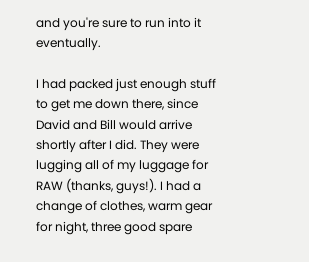and you're sure to run into it eventually.

I had packed just enough stuff to get me down there, since David and Bill would arrive shortly after I did. They were lugging all of my luggage for RAW (thanks, guys!). I had a change of clothes, warm gear for night, three good spare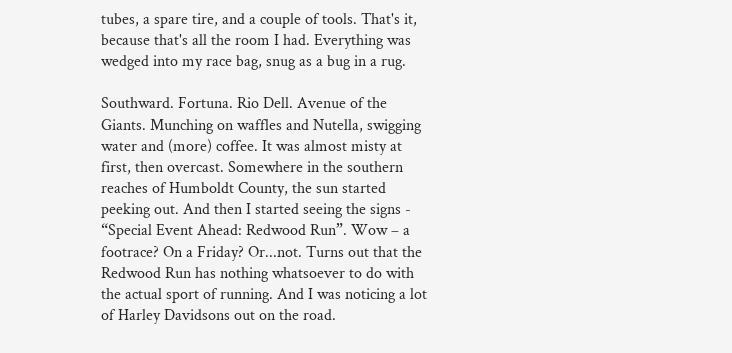tubes, a spare tire, and a couple of tools. That's it, because that's all the room I had. Everything was wedged into my race bag, snug as a bug in a rug.

Southward. Fortuna. Rio Dell. Avenue of the Giants. Munching on waffles and Nutella, swigging water and (more) coffee. It was almost misty at first, then overcast. Somewhere in the southern reaches of Humboldt County, the sun started peeking out. And then I started seeing the signs - “Special Event Ahead: Redwood Run”. Wow – a footrace? On a Friday? Or...not. Turns out that the Redwood Run has nothing whatsoever to do with the actual sport of running. And I was noticing a lot of Harley Davidsons out on the road.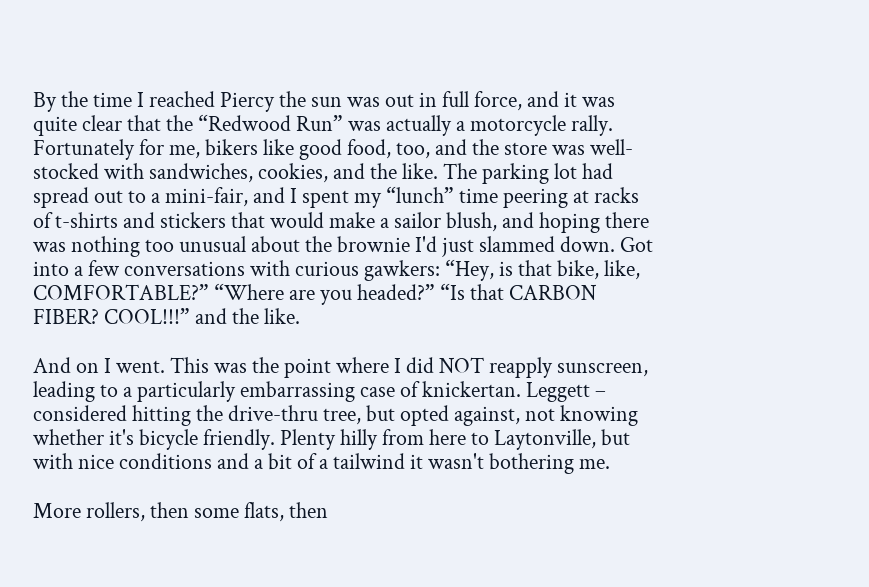By the time I reached Piercy the sun was out in full force, and it was quite clear that the “Redwood Run” was actually a motorcycle rally. Fortunately for me, bikers like good food, too, and the store was well-stocked with sandwiches, cookies, and the like. The parking lot had spread out to a mini-fair, and I spent my “lunch” time peering at racks of t-shirts and stickers that would make a sailor blush, and hoping there was nothing too unusual about the brownie I'd just slammed down. Got into a few conversations with curious gawkers: “Hey, is that bike, like, COMFORTABLE?” “Where are you headed?” “Is that CARBON FIBER? COOL!!!” and the like.

And on I went. This was the point where I did NOT reapply sunscreen, leading to a particularly embarrassing case of knickertan. Leggett – considered hitting the drive-thru tree, but opted against, not knowing whether it's bicycle friendly. Plenty hilly from here to Laytonville, but with nice conditions and a bit of a tailwind it wasn't bothering me.

More rollers, then some flats, then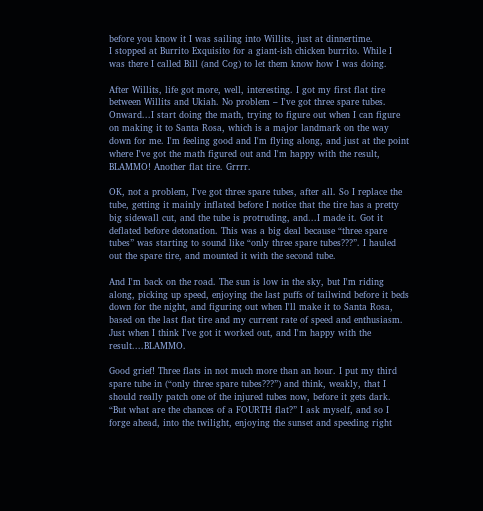before you know it I was sailing into Willits, just at dinnertime.
I stopped at Burrito Exquisito for a giant-ish chicken burrito. While I was there I called Bill (and Cog) to let them know how I was doing.

After Willits, life got more, well, interesting. I got my first flat tire between Willits and Ukiah. No problem – I've got three spare tubes. Onward...I start doing the math, trying to figure out when I can figure on making it to Santa Rosa, which is a major landmark on the way down for me. I'm feeling good and I'm flying along, and just at the point where I've got the math figured out and I'm happy with the result, BLAMMO! Another flat tire. Grrrr.

OK, not a problem, I've got three spare tubes, after all. So I replace the tube, getting it mainly inflated before I notice that the tire has a pretty big sidewall cut, and the tube is protruding, and...I made it. Got it deflated before detonation. This was a big deal because “three spare tubes” was starting to sound like “only three spare tubes???”. I hauled out the spare tire, and mounted it with the second tube.

And I'm back on the road. The sun is low in the sky, but I'm riding along, picking up speed, enjoying the last puffs of tailwind before it beds down for the night, and figuring out when I'll make it to Santa Rosa, based on the last flat tire and my current rate of speed and enthusiasm. Just when I think I've got it worked out, and I'm happy with the result....BLAMMO.

Good grief! Three flats in not much more than an hour. I put my third spare tube in (“only three spare tubes???”) and think, weakly, that I should really patch one of the injured tubes now, before it gets dark. “But what are the chances of a FOURTH flat?” I ask myself, and so I forge ahead, into the twilight, enjoying the sunset and speeding right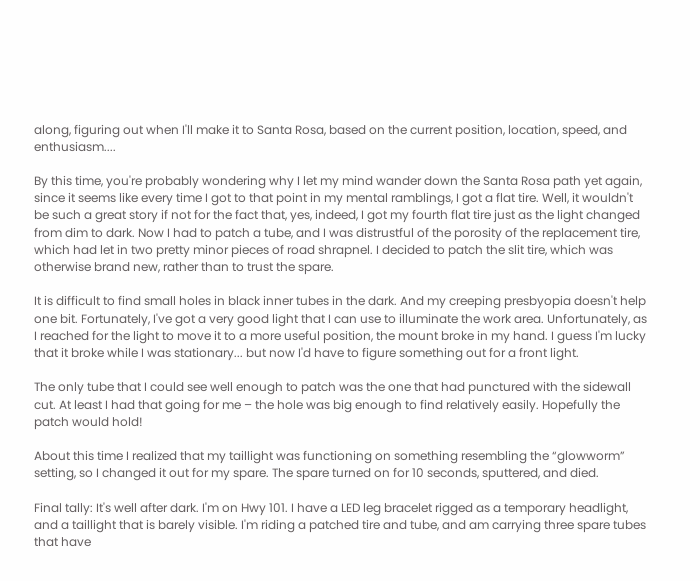along, figuring out when I'll make it to Santa Rosa, based on the current position, location, speed, and enthusiasm....

By this time, you're probably wondering why I let my mind wander down the Santa Rosa path yet again, since it seems like every time I got to that point in my mental ramblings, I got a flat tire. Well, it wouldn't be such a great story if not for the fact that, yes, indeed, I got my fourth flat tire just as the light changed from dim to dark. Now I had to patch a tube, and I was distrustful of the porosity of the replacement tire, which had let in two pretty minor pieces of road shrapnel. I decided to patch the slit tire, which was otherwise brand new, rather than to trust the spare.

It is difficult to find small holes in black inner tubes in the dark. And my creeping presbyopia doesn't help one bit. Fortunately, I've got a very good light that I can use to illuminate the work area. Unfortunately, as I reached for the light to move it to a more useful position, the mount broke in my hand. I guess I'm lucky that it broke while I was stationary... but now I'd have to figure something out for a front light.

The only tube that I could see well enough to patch was the one that had punctured with the sidewall cut. At least I had that going for me – the hole was big enough to find relatively easily. Hopefully the patch would hold!

About this time I realized that my taillight was functioning on something resembling the “glowworm” setting, so I changed it out for my spare. The spare turned on for 10 seconds, sputtered, and died.

Final tally: It's well after dark. I'm on Hwy 101. I have a LED leg bracelet rigged as a temporary headlight, and a taillight that is barely visible. I'm riding a patched tire and tube, and am carrying three spare tubes that have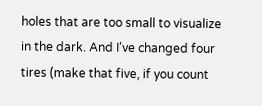holes that are too small to visualize in the dark. And I've changed four tires (make that five, if you count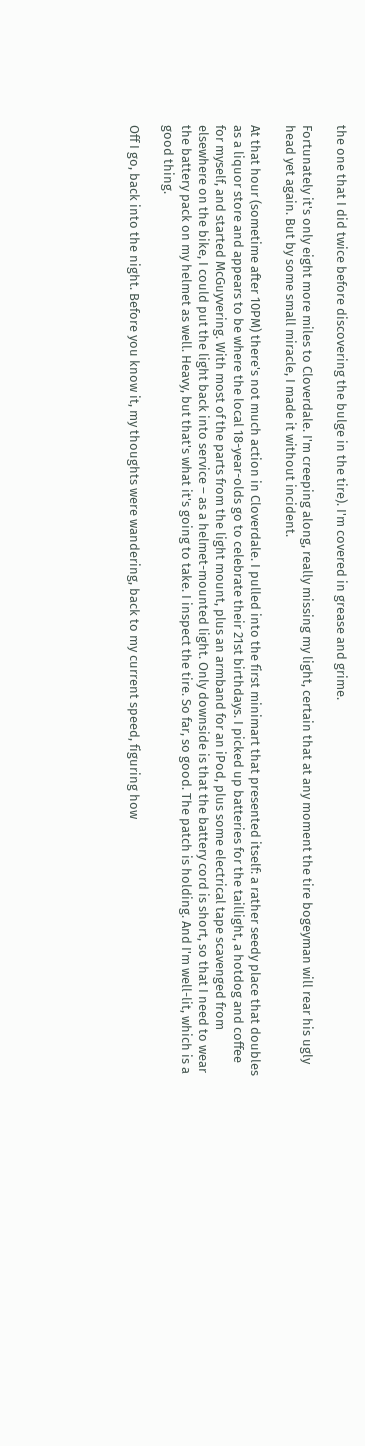the one that I did twice before discovering the bulge in the tire). I'm covered in grease and grime.

Fortunately it's only eight more miles to Cloverdale. I'm creeping along, really missing my light, certain that at any moment the tire bogeyman will rear his ugly head yet again. But by some small miracle, I made it without incident.

At that hour (sometime after 10PM) there's not much action in Cloverdale. I pulled into the first minimart that presented itself: a rather seedy place that doubles as a liquor store and appears to be where the local 18-year-olds go to celebrate their 21st birthdays. I picked up batteries for the taillight, a hotdog and coffee for myself, and started McGuyvering. With most of the parts from the light mount, plus an armband for an iPod, plus some electrical tape scavenged from elsewhere on the bike, I could put the light back into service – as a helmet-mounted light. Only downside is that the battery cord is short, so that I need to wear the battery pack on my helmet as well. Heavy, but that's what it's going to take. I inspect the tire. So far, so good. The patch is holding. And I'm well-lit, which is a good thing.

Off I go, back into the night. Before you know it, my thoughts were wandering, back to my current speed, figuring how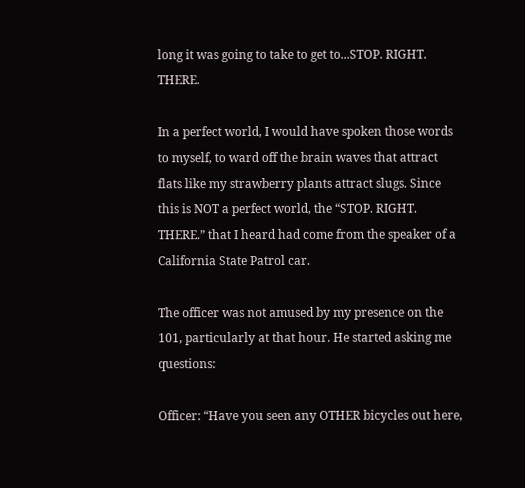long it was going to take to get to...STOP. RIGHT. THERE.

In a perfect world, I would have spoken those words to myself, to ward off the brain waves that attract flats like my strawberry plants attract slugs. Since this is NOT a perfect world, the “STOP. RIGHT. THERE.” that I heard had come from the speaker of a California State Patrol car.

The officer was not amused by my presence on the 101, particularly at that hour. He started asking me questions:

Officer: “Have you seen any OTHER bicycles out here,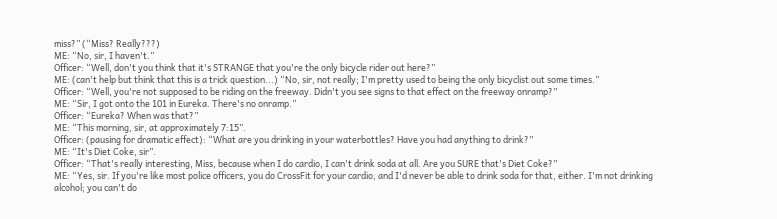miss?” (“Miss? Really???)
ME: “No, sir, I haven't.”
Officer: “Well, don't you think that it's STRANGE that you're the only bicycle rider out here?”
ME: (can't help but think that this is a trick question...) “No, sir, not really; I'm pretty used to being the only bicyclist out some times.”
Officer: “Well, you're not supposed to be riding on the freeway. Didn't you see signs to that effect on the freeway onramp?”
ME: “Sir, I got onto the 101 in Eureka. There's no onramp.”
Officer: “Eureka? When was that?”
ME: “This morning, sir, at approximately 7:15”.
Officer: (pausing for dramatic effect): “What are you drinking in your waterbottles? Have you had anything to drink?”
ME: “It's Diet Coke, sir”.
Officer: “That's really interesting, Miss, because when I do cardio, I can't drink soda at all. Are you SURE that's Diet Coke?”
ME: “Yes, sir. If you're like most police officers, you do CrossFit for your cardio, and I'd never be able to drink soda for that, either. I'm not drinking alcohol; you can't do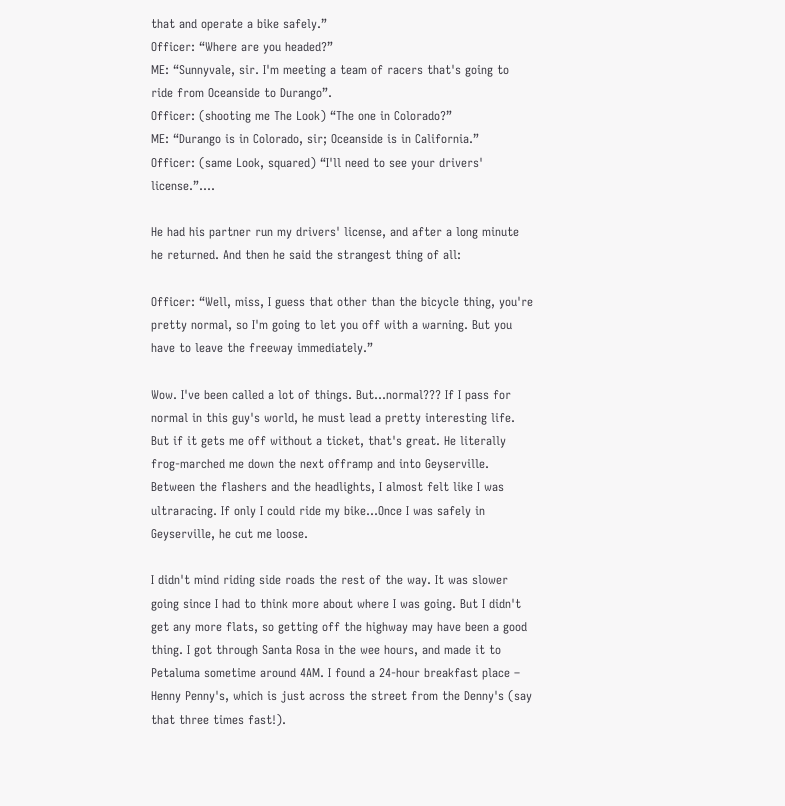that and operate a bike safely.”
Officer: “Where are you headed?”
ME: “Sunnyvale, sir. I'm meeting a team of racers that's going to ride from Oceanside to Durango”.
Officer: (shooting me The Look) “The one in Colorado?”
ME: “Durango is in Colorado, sir; Oceanside is in California.”
Officer: (same Look, squared) “I'll need to see your drivers' license.”....

He had his partner run my drivers' license, and after a long minute he returned. And then he said the strangest thing of all:

Officer: “Well, miss, I guess that other than the bicycle thing, you're pretty normal, so I'm going to let you off with a warning. But you have to leave the freeway immediately.”

Wow. I've been called a lot of things. But...normal??? If I pass for normal in this guy's world, he must lead a pretty interesting life. But if it gets me off without a ticket, that's great. He literally frog-marched me down the next offramp and into Geyserville. Between the flashers and the headlights, I almost felt like I was ultraracing. If only I could ride my bike...Once I was safely in Geyserville, he cut me loose.

I didn't mind riding side roads the rest of the way. It was slower going since I had to think more about where I was going. But I didn't get any more flats, so getting off the highway may have been a good thing. I got through Santa Rosa in the wee hours, and made it to Petaluma sometime around 4AM. I found a 24-hour breakfast place – Henny Penny's, which is just across the street from the Denny's (say that three times fast!).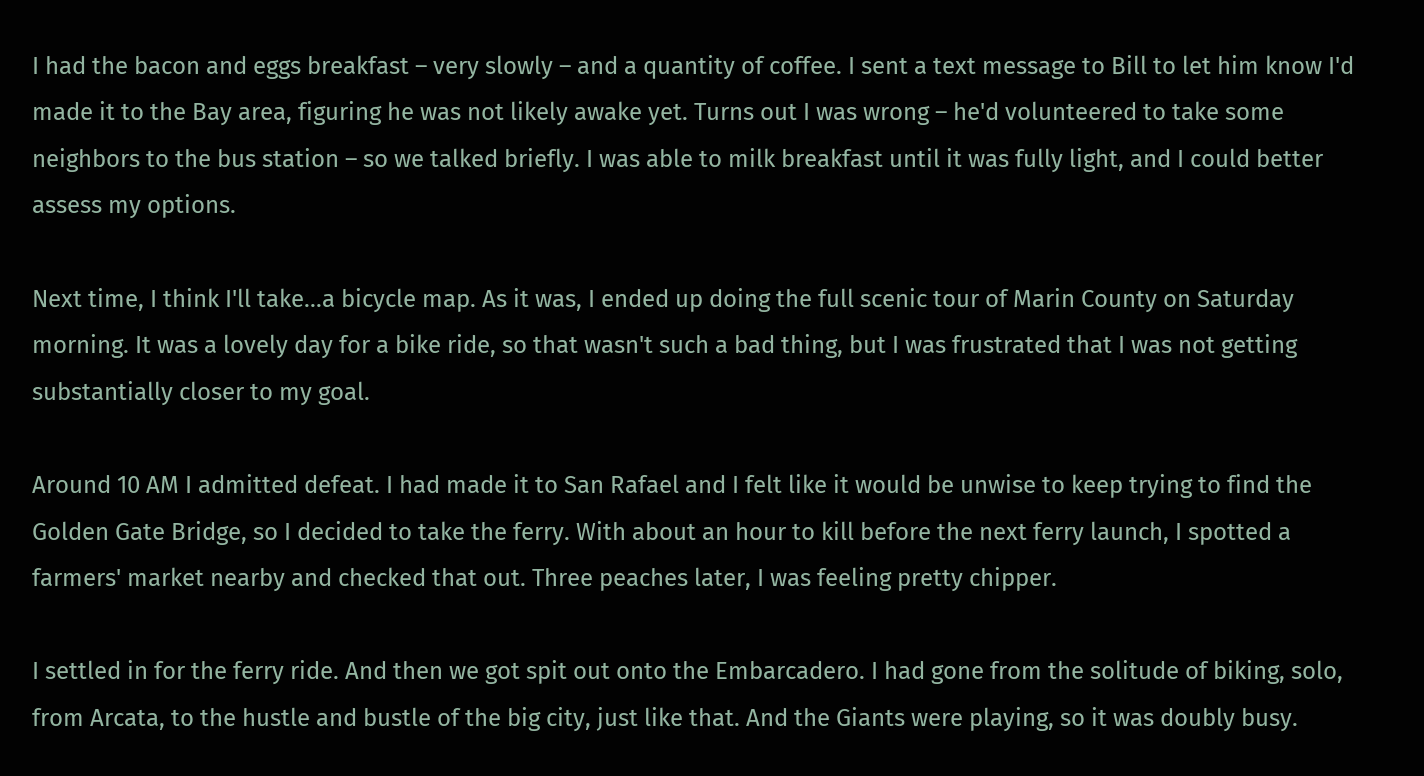I had the bacon and eggs breakfast – very slowly – and a quantity of coffee. I sent a text message to Bill to let him know I'd made it to the Bay area, figuring he was not likely awake yet. Turns out I was wrong – he'd volunteered to take some neighbors to the bus station – so we talked briefly. I was able to milk breakfast until it was fully light, and I could better assess my options.

Next time, I think I'll take...a bicycle map. As it was, I ended up doing the full scenic tour of Marin County on Saturday morning. It was a lovely day for a bike ride, so that wasn't such a bad thing, but I was frustrated that I was not getting substantially closer to my goal.

Around 10 AM I admitted defeat. I had made it to San Rafael and I felt like it would be unwise to keep trying to find the Golden Gate Bridge, so I decided to take the ferry. With about an hour to kill before the next ferry launch, I spotted a farmers' market nearby and checked that out. Three peaches later, I was feeling pretty chipper.

I settled in for the ferry ride. And then we got spit out onto the Embarcadero. I had gone from the solitude of biking, solo, from Arcata, to the hustle and bustle of the big city, just like that. And the Giants were playing, so it was doubly busy.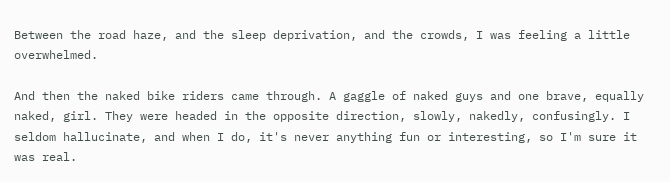Between the road haze, and the sleep deprivation, and the crowds, I was feeling a little overwhelmed.

And then the naked bike riders came through. A gaggle of naked guys and one brave, equally naked, girl. They were headed in the opposite direction, slowly, nakedly, confusingly. I seldom hallucinate, and when I do, it's never anything fun or interesting, so I'm sure it was real.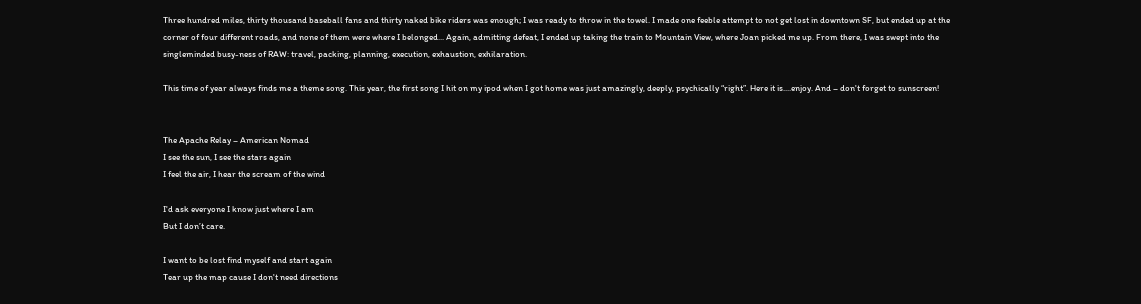Three hundred miles, thirty thousand baseball fans and thirty naked bike riders was enough; I was ready to throw in the towel. I made one feeble attempt to not get lost in downtown SF, but ended up at the corner of four different roads, and none of them were where I belonged... Again, admitting defeat, I ended up taking the train to Mountain View, where Joan picked me up. From there, I was swept into the singleminded busy-ness of RAW: travel, packing, planning, execution, exhaustion, exhilaration.

This time of year always finds me a theme song. This year, the first song I hit on my ipod when I got home was just amazingly, deeply, psychically “right”. Here it is....enjoy. And – don't forget to sunscreen!


The Apache Relay – American Nomad
I see the sun, I see the stars again
I feel the air, I hear the scream of the wind

I'd ask everyone I know just where I am
But I don’t care.

I want to be lost find myself and start again
Tear up the map cause I don't need directions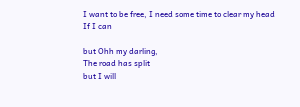I want to be free, I need some time to clear my head
If I can

but Ohh my darling,
The road has split
but I will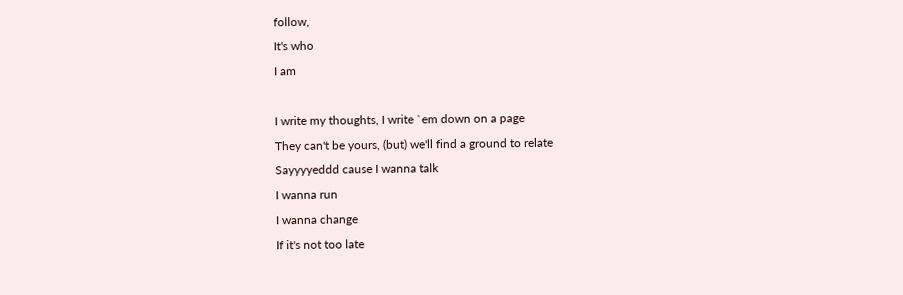follow,
It's who
I am

I write my thoughts, I write `em down on a page
They can't be yours, (but) we'll find a ground to relate
Sayyyyeddd cause I wanna talk
I wanna run
I wanna change
If it's not too late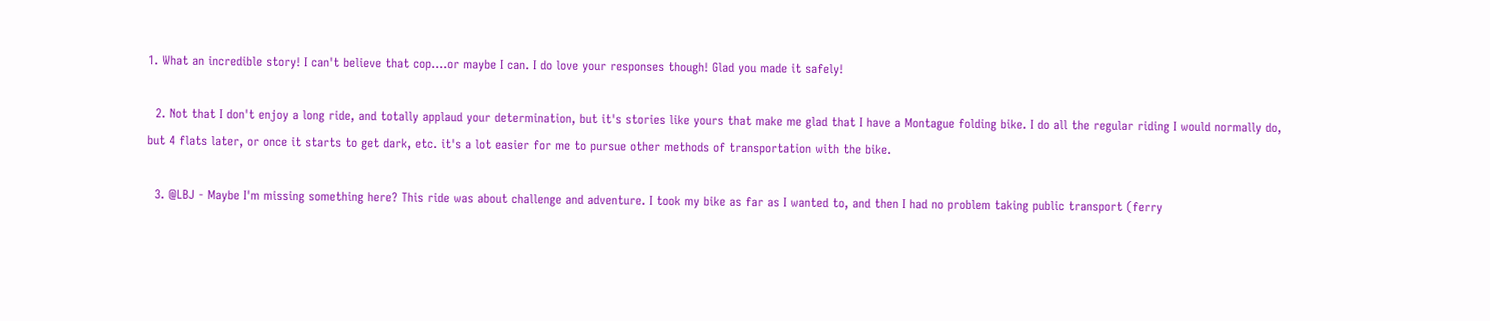1. What an incredible story! I can't believe that cop....or maybe I can. I do love your responses though! Glad you made it safely!

  2. Not that I don't enjoy a long ride, and totally applaud your determination, but it's stories like yours that make me glad that I have a Montague folding bike. I do all the regular riding I would normally do, but 4 flats later, or once it starts to get dark, etc. it's a lot easier for me to pursue other methods of transportation with the bike.

  3. @LBJ - Maybe I'm missing something here? This ride was about challenge and adventure. I took my bike as far as I wanted to, and then I had no problem taking public transport (ferry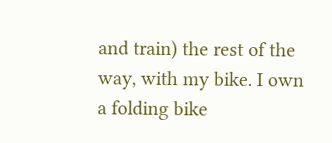and train) the rest of the way, with my bike. I own a folding bike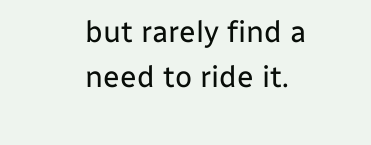but rarely find a need to ride it.